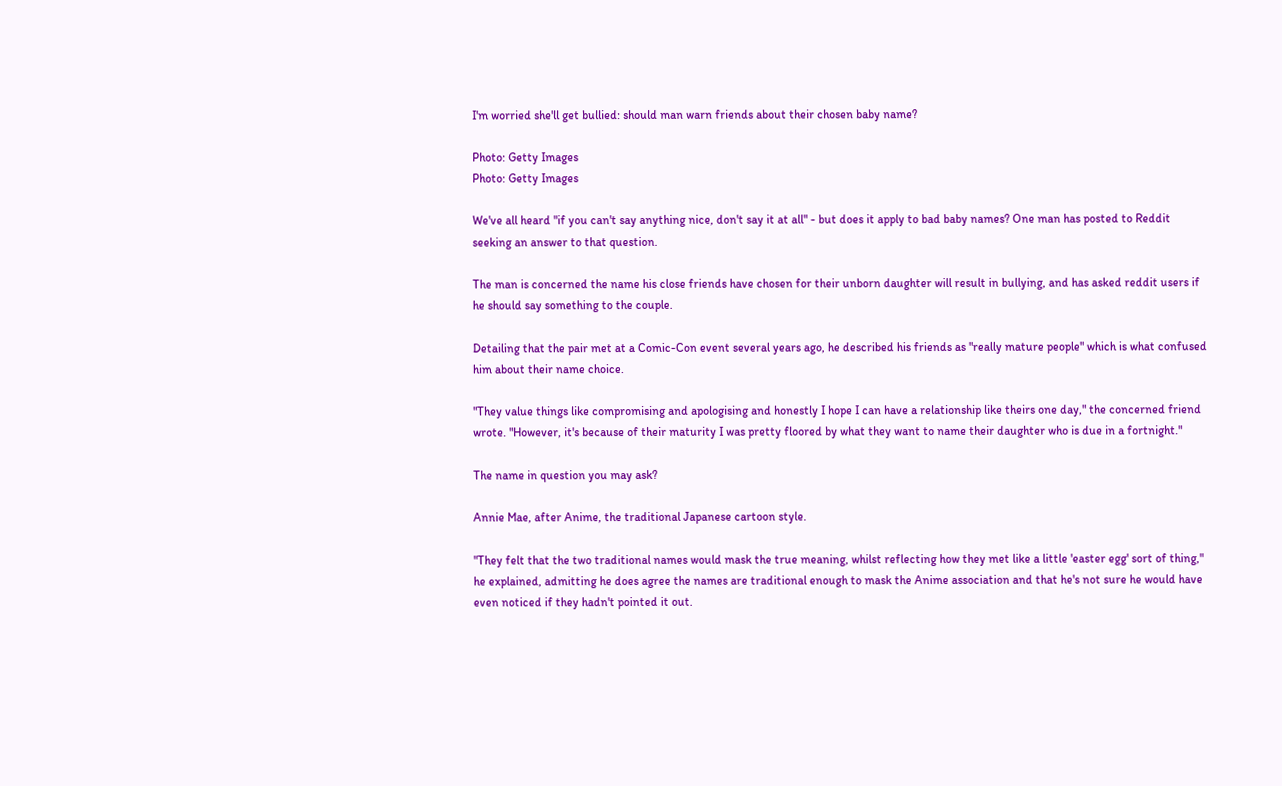I'm worried she'll get bullied: should man warn friends about their chosen baby name?

Photo: Getty Images
Photo: Getty Images

We've all heard "if you can't say anything nice, don't say it at all" - but does it apply to bad baby names? One man has posted to Reddit seeking an answer to that question.

The man is concerned the name his close friends have chosen for their unborn daughter will result in bullying, and has asked reddit users if he should say something to the couple.

Detailing that the pair met at a Comic-Con event several years ago, he described his friends as "really mature people" which is what confused him about their name choice.

"They value things like compromising and apologising and honestly I hope I can have a relationship like theirs one day," the concerned friend wrote. "However, it's because of their maturity I was pretty floored by what they want to name their daughter who is due in a fortnight."

The name in question you may ask?

Annie Mae, after Anime, the traditional Japanese cartoon style.

"They felt that the two traditional names would mask the true meaning, whilst reflecting how they met like a little 'easter egg' sort of thing," he explained, admitting he does agree the names are traditional enough to mask the Anime association and that he's not sure he would have even noticed if they hadn't pointed it out.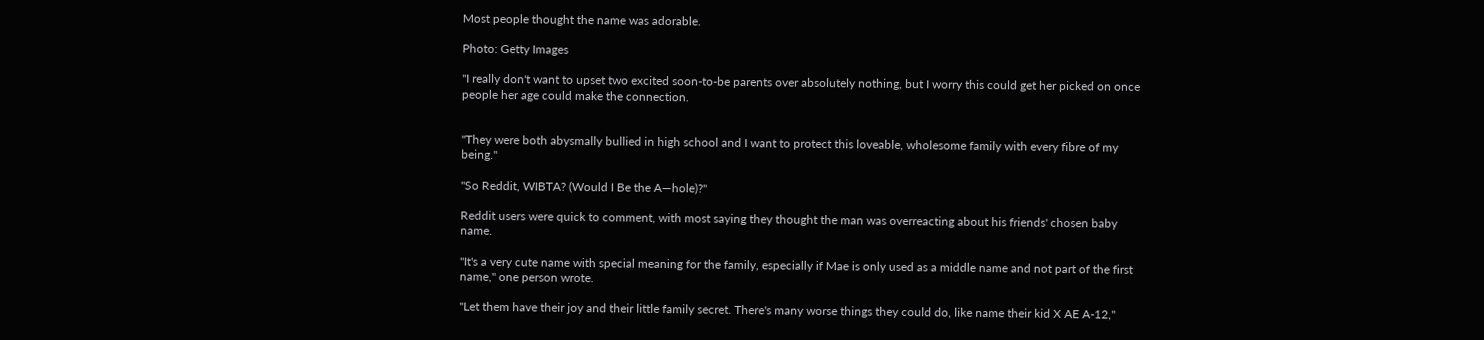Most people thought the name was adorable.

Photo: Getty Images

"I really don't want to upset two excited soon-to-be parents over absolutely nothing, but I worry this could get her picked on once people her age could make the connection.


"They were both abysmally bullied in high school and I want to protect this loveable, wholesome family with every fibre of my being."

"So Reddit, WIBTA? (Would I Be the A—hole)?"

Reddit users were quick to comment, with most saying they thought the man was overreacting about his friends' chosen baby name.

"It's a very cute name with special meaning for the family, especially if Mae is only used as a middle name and not part of the first name," one person wrote.

"Let them have their joy and their little family secret. There's many worse things they could do, like name their kid X AE A-12,"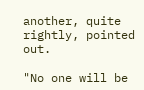another, quite rightly, pointed out.

"No one will be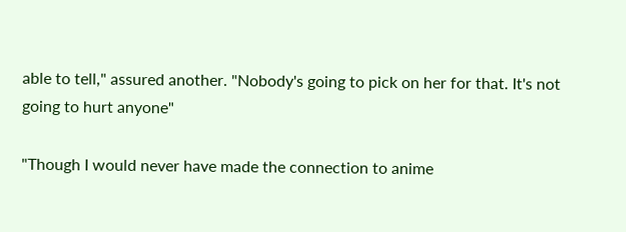able to tell," assured another. "Nobody's going to pick on her for that. It's not going to hurt anyone"

"Though I would never have made the connection to anime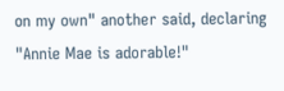on my own" another said, declaring "Annie Mae is adorable!"